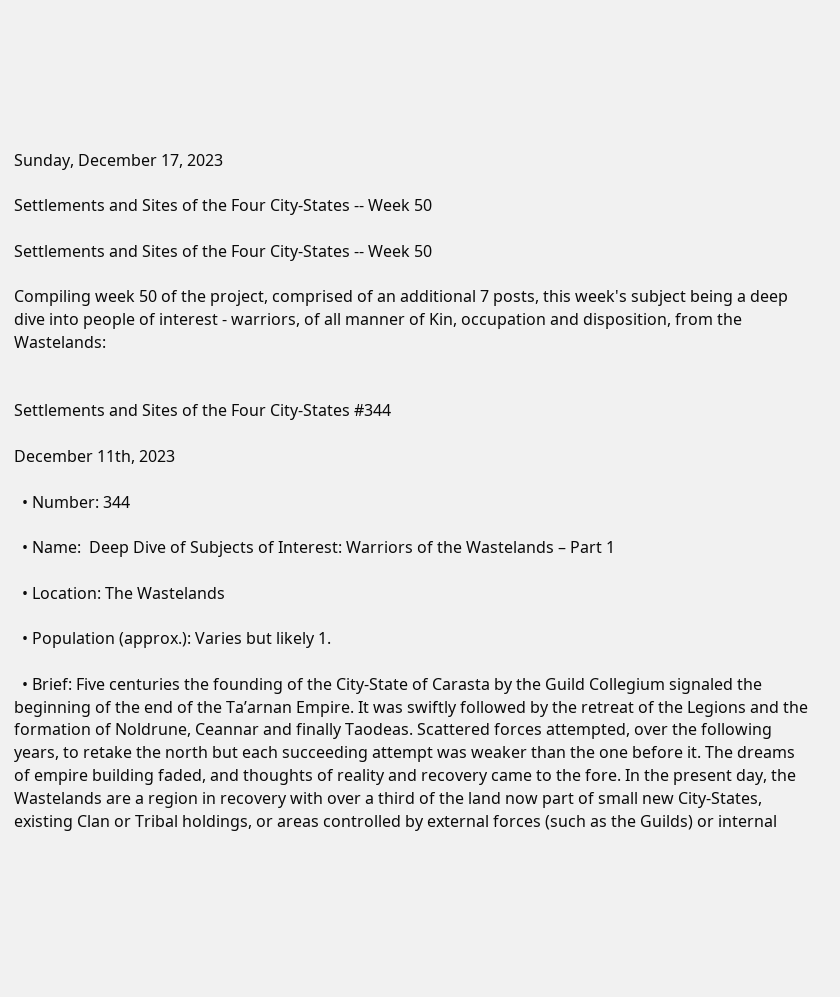Sunday, December 17, 2023

Settlements and Sites of the Four City-States -- Week 50

Settlements and Sites of the Four City-States -- Week 50

Compiling week 50 of the project, comprised of an additional 7 posts, this week's subject being a deep dive into people of interest - warriors, of all manner of Kin, occupation and disposition, from the Wastelands:


Settlements and Sites of the Four City-States #344

December 11th, 2023

  • Number: 344

  • Name:  Deep Dive of Subjects of Interest: Warriors of the Wastelands – Part 1

  • Location: The Wastelands

  • Population (approx.): Varies but likely 1.

  • Brief: Five centuries the founding of the City-State of Carasta by the Guild Collegium signaled the beginning of the end of the Ta’arnan Empire. It was swiftly followed by the retreat of the Legions and the formation of Noldrune, Ceannar and finally Taodeas. Scattered forces attempted, over the following years, to retake the north but each succeeding attempt was weaker than the one before it. The dreams of empire building faded, and thoughts of reality and recovery came to the fore. In the present day, the Wastelands are a region in recovery with over a third of the land now part of small new City-States, existing Clan or Tribal holdings, or areas controlled by external forces (such as the Guilds) or internal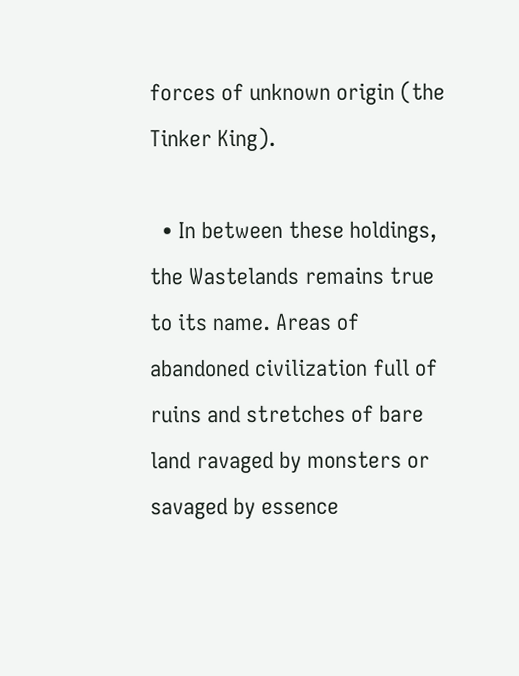forces of unknown origin (the Tinker King).

  • In between these holdings, the Wastelands remains true to its name. Areas of abandoned civilization full of ruins and stretches of bare land ravaged by monsters or savaged by essence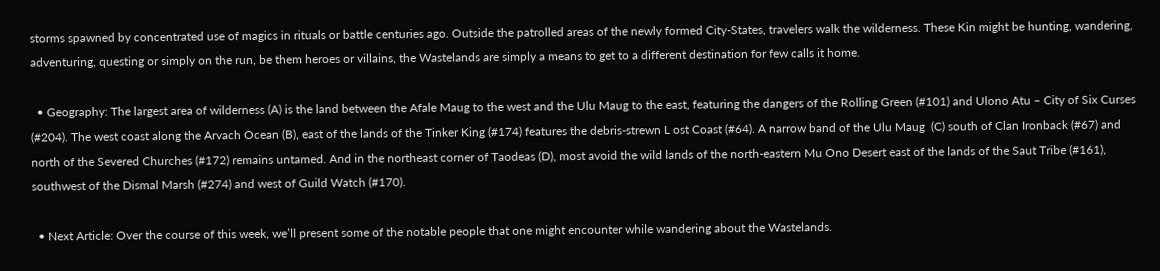storms spawned by concentrated use of magics in rituals or battle centuries ago. Outside the patrolled areas of the newly formed City-States, travelers walk the wilderness. These Kin might be hunting, wandering, adventuring, questing or simply on the run, be them heroes or villains, the Wastelands are simply a means to get to a different destination for few calls it home.

  • Geography: The largest area of wilderness (A) is the land between the Afale Maug to the west and the Ulu Maug to the east, featuring the dangers of the Rolling Green (#101) and Ulono Atu – City of Six Curses (#204). The west coast along the Arvach Ocean (B), east of the lands of the Tinker King (#174) features the debris-strewn L ost Coast (#64). A narrow band of the Ulu Maug  (C) south of Clan Ironback (#67) and north of the Severed Churches (#172) remains untamed. And in the northeast corner of Taodeas (D), most avoid the wild lands of the north-eastern Mu Ono Desert east of the lands of the Saut Tribe (#161), southwest of the Dismal Marsh (#274) and west of Guild Watch (#170).

  • Next Article: Over the course of this week, we’ll present some of the notable people that one might encounter while wandering about the Wastelands.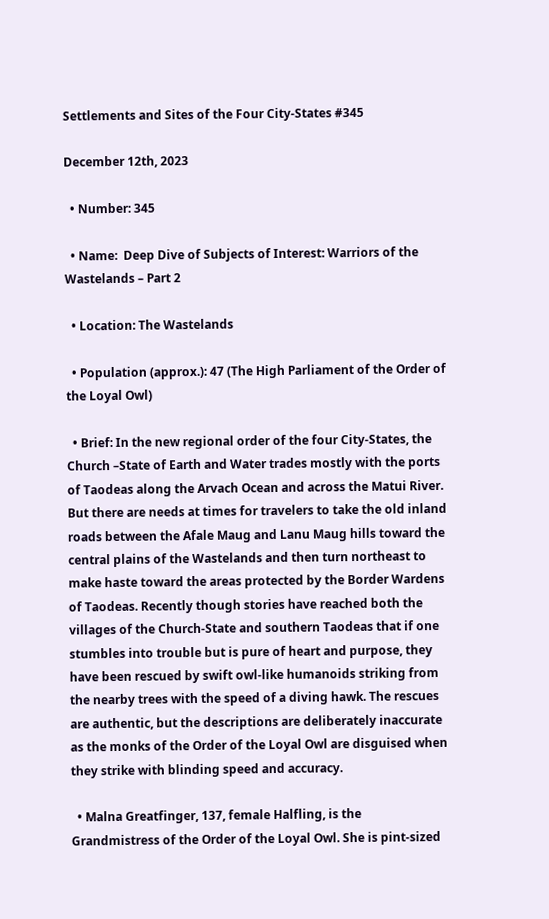Settlements and Sites of the Four City-States #345

December 12th, 2023

  • Number: 345

  • Name:  Deep Dive of Subjects of Interest: Warriors of the Wastelands – Part 2

  • Location: The Wastelands

  • Population (approx.): 47 (The High Parliament of the Order of the Loyal Owl)

  • Brief: In the new regional order of the four City-States, the Church –State of Earth and Water trades mostly with the ports of Taodeas along the Arvach Ocean and across the Matui River. But there are needs at times for travelers to take the old inland roads between the Afale Maug and Lanu Maug hills toward the central plains of the Wastelands and then turn northeast to make haste toward the areas protected by the Border Wardens of Taodeas. Recently though stories have reached both the villages of the Church-State and southern Taodeas that if one stumbles into trouble but is pure of heart and purpose, they have been rescued by swift owl-like humanoids striking from the nearby trees with the speed of a diving hawk. The rescues are authentic, but the descriptions are deliberately inaccurate as the monks of the Order of the Loyal Owl are disguised when they strike with blinding speed and accuracy.

  • Malna Greatfinger, 137, female Halfling, is the Grandmistress of the Order of the Loyal Owl. She is pint-sized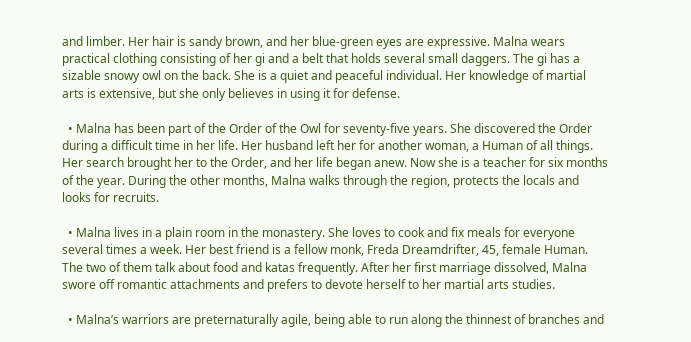and limber. Her hair is sandy brown, and her blue-green eyes are expressive. Malna wears practical clothing consisting of her gi and a belt that holds several small daggers. The gi has a sizable snowy owl on the back. She is a quiet and peaceful individual. Her knowledge of martial arts is extensive, but she only believes in using it for defense.

  • Malna has been part of the Order of the Owl for seventy-five years. She discovered the Order during a difficult time in her life. Her husband left her for another woman, a Human of all things. Her search brought her to the Order, and her life began anew. Now she is a teacher for six months of the year. During the other months, Malna walks through the region, protects the locals and looks for recruits.

  • Malna lives in a plain room in the monastery. She loves to cook and fix meals for everyone several times a week. Her best friend is a fellow monk, Freda Dreamdrifter, 45, female Human. The two of them talk about food and katas frequently. After her first marriage dissolved, Malna swore off romantic attachments and prefers to devote herself to her martial arts studies.

  • Malna’s warriors are preternaturally agile, being able to run along the thinnest of branches and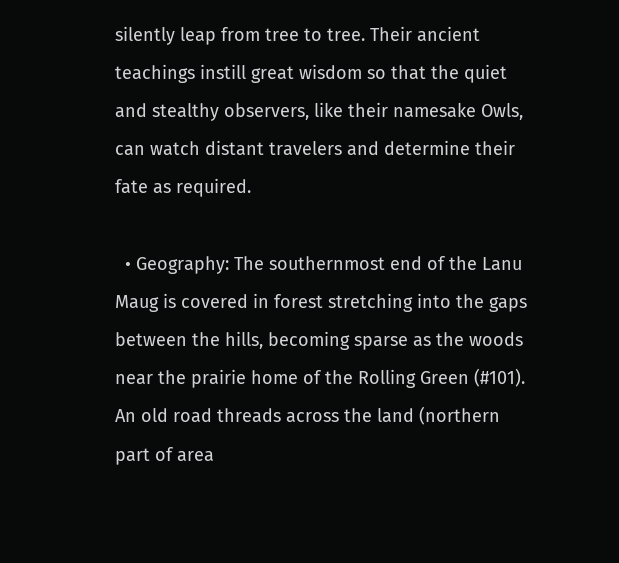silently leap from tree to tree. Their ancient teachings instill great wisdom so that the quiet and stealthy observers, like their namesake Owls, can watch distant travelers and determine their fate as required.

  • Geography: The southernmost end of the Lanu Maug is covered in forest stretching into the gaps between the hills, becoming sparse as the woods near the prairie home of the Rolling Green (#101). An old road threads across the land (northern part of area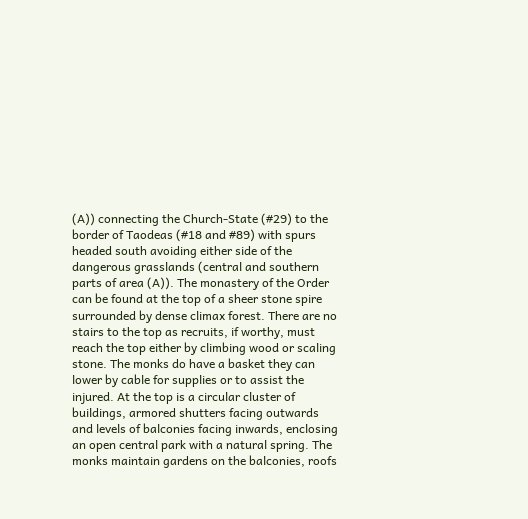(A)) connecting the Church-State (#29) to the border of Taodeas (#18 and #89) with spurs headed south avoiding either side of the dangerous grasslands (central and southern parts of area (A)). The monastery of the Order can be found at the top of a sheer stone spire surrounded by dense climax forest. There are no stairs to the top as recruits, if worthy, must reach the top either by climbing wood or scaling stone. The monks do have a basket they can lower by cable for supplies or to assist the injured. At the top is a circular cluster of buildings, armored shutters facing outwards and levels of balconies facing inwards, enclosing an open central park with a natural spring. The monks maintain gardens on the balconies, roofs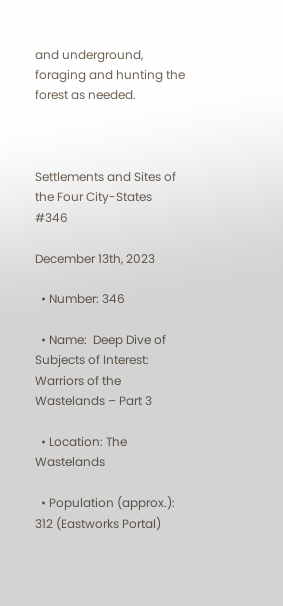and underground, foraging and hunting the forest as needed.



Settlements and Sites of the Four City-States #346

December 13th, 2023

  • Number: 346

  • Name:  Deep Dive of Subjects of Interest: Warriors of the Wastelands – Part 3

  • Location: The Wastelands

  • Population (approx.): 312 (Eastworks Portal)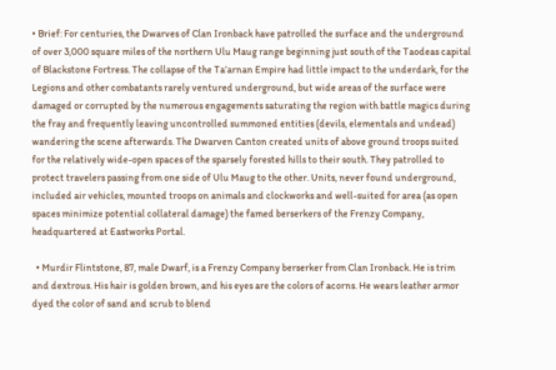• Brief: For centuries, the Dwarves of Clan Ironback have patrolled the surface and the underground of over 3,000 square miles of the northern Ulu Maug range beginning just south of the Taodeas capital of Blackstone Fortress. The collapse of the Ta’arnan Empire had little impact to the underdark, for the Legions and other combatants rarely ventured underground, but wide areas of the surface were damaged or corrupted by the numerous engagements saturating the region with battle magics during the fray and frequently leaving uncontrolled summoned entities (devils, elementals and undead) wandering the scene afterwards. The Dwarven Canton created units of above ground troops suited for the relatively wide-open spaces of the sparsely forested hills to their south. They patrolled to protect travelers passing from one side of Ulu Maug to the other. Units, never found underground, included air vehicles, mounted troops on animals and clockworks and well-suited for area (as open spaces minimize potential collateral damage) the famed berserkers of the Frenzy Company, headquartered at Eastworks Portal.

  • Murdir Flintstone, 87, male Dwarf, is a Frenzy Company berserker from Clan Ironback. He is trim and dextrous. His hair is golden brown, and his eyes are the colors of acorns. He wears leather armor dyed the color of sand and scrub to blend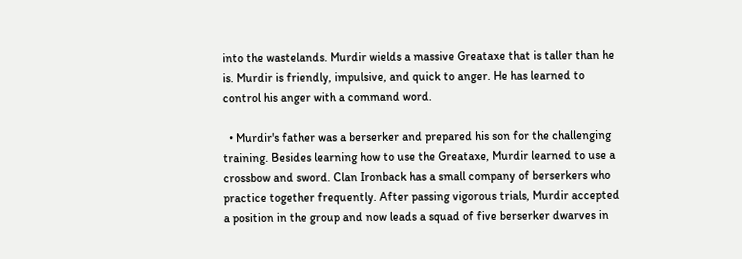into the wastelands. Murdir wields a massive Greataxe that is taller than he is. Murdir is friendly, impulsive, and quick to anger. He has learned to control his anger with a command word.

  • Murdir's father was a berserker and prepared his son for the challenging training. Besides learning how to use the Greataxe, Murdir learned to use a crossbow and sword. Clan Ironback has a small company of berserkers who practice together frequently. After passing vigorous trials, Murdir accepted a position in the group and now leads a squad of five berserker dwarves in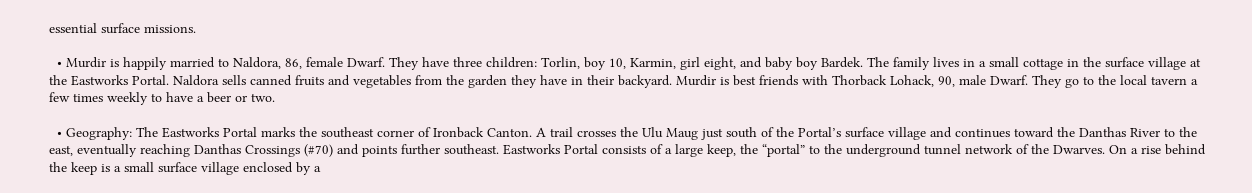essential surface missions.

  • Murdir is happily married to Naldora, 86, female Dwarf. They have three children: Torlin, boy 10, Karmin, girl eight, and baby boy Bardek. The family lives in a small cottage in the surface village at the Eastworks Portal. Naldora sells canned fruits and vegetables from the garden they have in their backyard. Murdir is best friends with Thorback Lohack, 90, male Dwarf. They go to the local tavern a few times weekly to have a beer or two.

  • Geography: The Eastworks Portal marks the southeast corner of Ironback Canton. A trail crosses the Ulu Maug just south of the Portal’s surface village and continues toward the Danthas River to the east, eventually reaching Danthas Crossings (#70) and points further southeast. Eastworks Portal consists of a large keep, the “portal” to the underground tunnel network of the Dwarves. On a rise behind the keep is a small surface village enclosed by a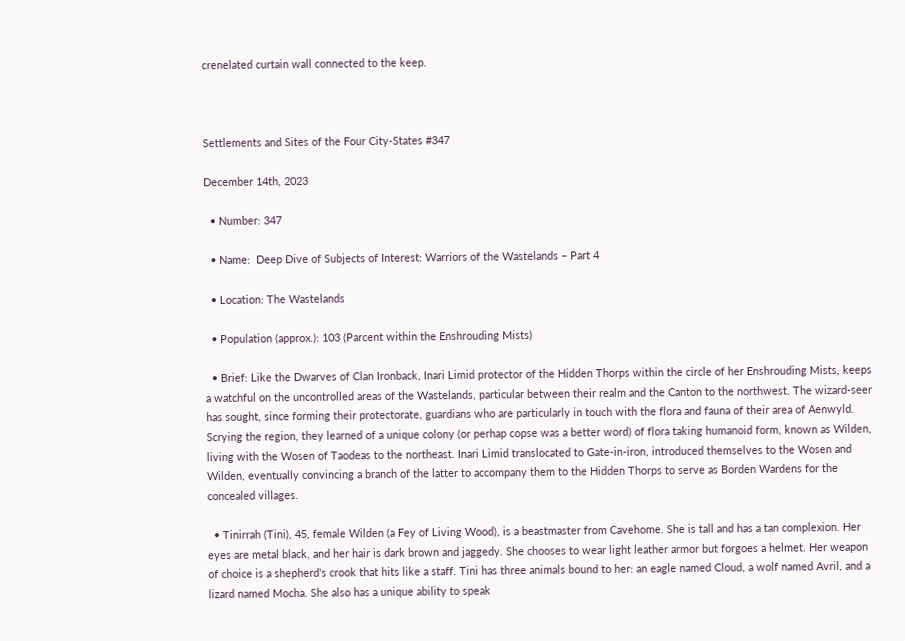crenelated curtain wall connected to the keep.



Settlements and Sites of the Four City-States #347

December 14th, 2023

  • Number: 347

  • Name:  Deep Dive of Subjects of Interest: Warriors of the Wastelands – Part 4

  • Location: The Wastelands

  • Population (approx.): 103 (Parcent within the Enshrouding Mists)

  • Brief: Like the Dwarves of Clan Ironback, Inari Limid protector of the Hidden Thorps within the circle of her Enshrouding Mists, keeps a watchful on the uncontrolled areas of the Wastelands, particular between their realm and the Canton to the northwest. The wizard-seer has sought, since forming their protectorate, guardians who are particularly in touch with the flora and fauna of their area of Aenwyld. Scrying the region, they learned of a unique colony (or perhap copse was a better word) of flora taking humanoid form, known as Wilden, living with the Wosen of Taodeas to the northeast. Inari Limid translocated to Gate-in-iron, introduced themselves to the Wosen and Wilden, eventually convincing a branch of the latter to accompany them to the Hidden Thorps to serve as Borden Wardens for the concealed villages.

  • Tinirrah (Tini), 45, female Wilden (a Fey of Living Wood), is a beastmaster from Cavehome. She is tall and has a tan complexion. Her eyes are metal black, and her hair is dark brown and jaggedy. She chooses to wear light leather armor but forgoes a helmet. Her weapon of choice is a shepherd's crook that hits like a staff. Tini has three animals bound to her: an eagle named Cloud, a wolf named Avril, and a lizard named Mocha. She also has a unique ability to speak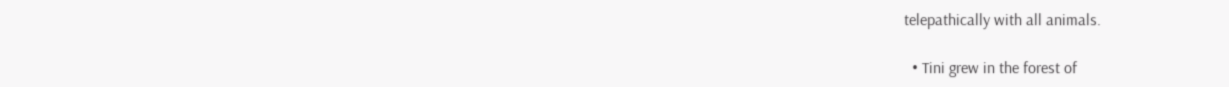telepathically with all animals.

  • Tini grew in the forest of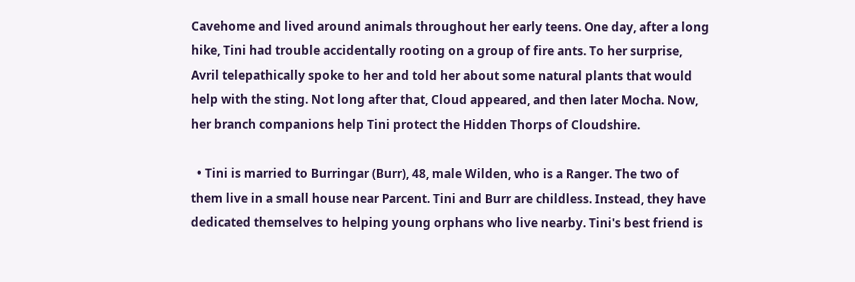Cavehome and lived around animals throughout her early teens. One day, after a long hike, Tini had trouble accidentally rooting on a group of fire ants. To her surprise, Avril telepathically spoke to her and told her about some natural plants that would help with the sting. Not long after that, Cloud appeared, and then later Mocha. Now, her branch companions help Tini protect the Hidden Thorps of Cloudshire.

  • Tini is married to Burringar (Burr), 48, male Wilden, who is a Ranger. The two of them live in a small house near Parcent. Tini and Burr are childless. Instead, they have dedicated themselves to helping young orphans who live nearby. Tini's best friend is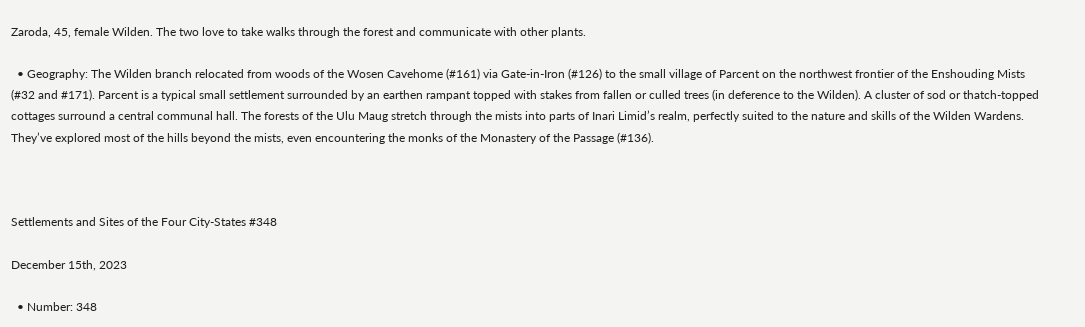Zaroda, 45, female Wilden. The two love to take walks through the forest and communicate with other plants.

  • Geography: The Wilden branch relocated from woods of the Wosen Cavehome (#161) via Gate-in-Iron (#126) to the small village of Parcent on the northwest frontier of the Enshouding Mists (#32 and #171). Parcent is a typical small settlement surrounded by an earthen rampant topped with stakes from fallen or culled trees (in deference to the Wilden). A cluster of sod or thatch-topped cottages surround a central communal hall. The forests of the Ulu Maug stretch through the mists into parts of Inari Limid’s realm, perfectly suited to the nature and skills of the Wilden Wardens. They’ve explored most of the hills beyond the mists, even encountering the monks of the Monastery of the Passage (#136).



Settlements and Sites of the Four City-States #348

December 15th, 2023

  • Number: 348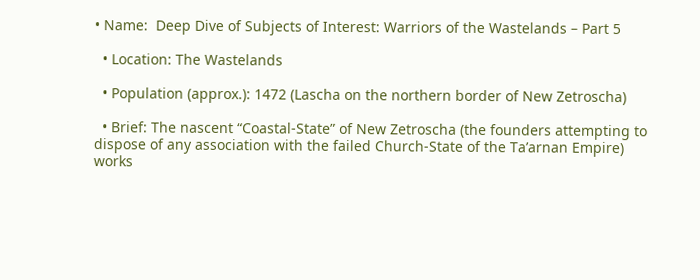• Name:  Deep Dive of Subjects of Interest: Warriors of the Wastelands – Part 5

  • Location: The Wastelands

  • Population (approx.): 1472 (Lascha on the northern border of New Zetroscha)

  • Brief: The nascent “Coastal-State” of New Zetroscha (the founders attempting to dispose of any association with the failed Church-State of the Ta’arnan Empire) works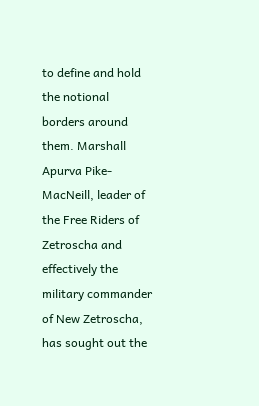to define and hold the notional borders around them. Marshall Apurva Pike-MacNeill, leader of the Free Riders of Zetroscha and effectively the military commander of New Zetroscha, has sought out the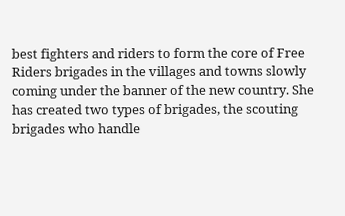best fighters and riders to form the core of Free Riders brigades in the villages and towns slowly coming under the banner of the new country. She has created two types of brigades, the scouting brigades who handle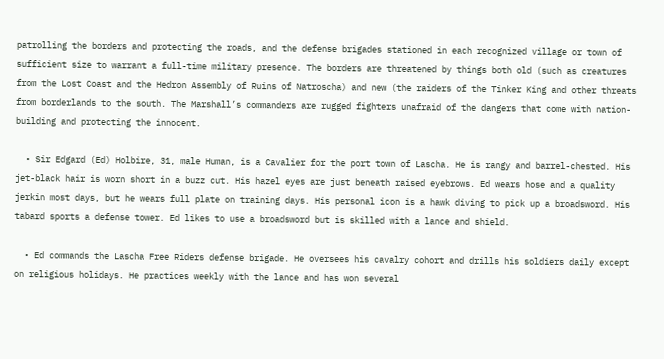patrolling the borders and protecting the roads, and the defense brigades stationed in each recognized village or town of sufficient size to warrant a full-time military presence. The borders are threatened by things both old (such as creatures from the Lost Coast and the Hedron Assembly of Ruins of Natroscha) and new (the raiders of the Tinker King and other threats from borderlands to the south. The Marshall’s commanders are rugged fighters unafraid of the dangers that come with nation-building and protecting the innocent.

  • Sir Edgard (Ed) Holbire, 31, male Human, is a Cavalier for the port town of Lascha. He is rangy and barrel-chested. His jet-black hair is worn short in a buzz cut. His hazel eyes are just beneath raised eyebrows. Ed wears hose and a quality jerkin most days, but he wears full plate on training days. His personal icon is a hawk diving to pick up a broadsword. His tabard sports a defense tower. Ed likes to use a broadsword but is skilled with a lance and shield.

  • Ed commands the Lascha Free Riders defense brigade. He oversees his cavalry cohort and drills his soldiers daily except on religious holidays. He practices weekly with the lance and has won several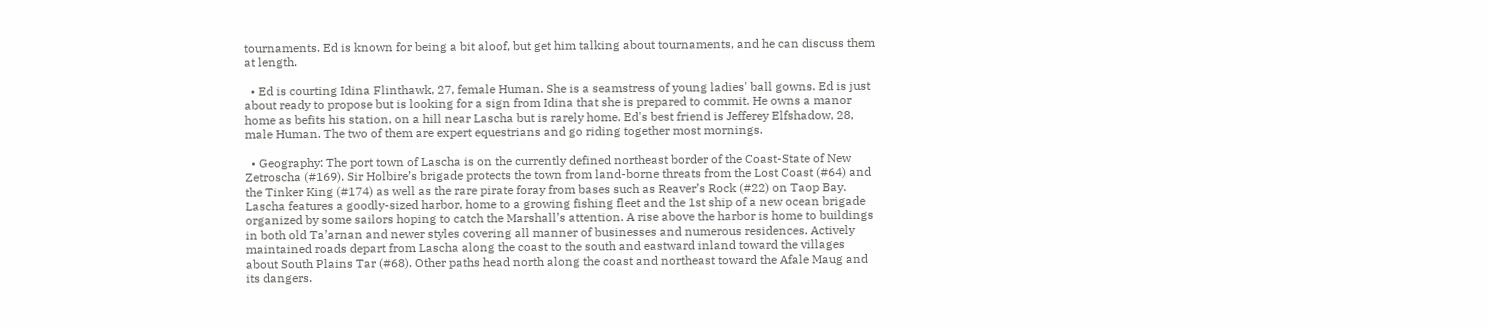tournaments. Ed is known for being a bit aloof, but get him talking about tournaments, and he can discuss them at length.

  • Ed is courting Idina Flinthawk, 27, female Human. She is a seamstress of young ladies' ball gowns. Ed is just about ready to propose but is looking for a sign from Idina that she is prepared to commit. He owns a manor home as befits his station, on a hill near Lascha but is rarely home. Ed's best friend is Jefferey Elfshadow, 28, male Human. The two of them are expert equestrians and go riding together most mornings.

  • Geography: The port town of Lascha is on the currently defined northeast border of the Coast-State of New Zetroscha (#169). Sir Holbire’s brigade protects the town from land-borne threats from the Lost Coast (#64) and the Tinker King (#174) as well as the rare pirate foray from bases such as Reaver’s Rock (#22) on Taop Bay. Lascha features a goodly-sized harbor, home to a growing fishing fleet and the 1st ship of a new ocean brigade organized by some sailors hoping to catch the Marshall’s attention. A rise above the harbor is home to buildings in both old Ta’arnan and newer styles covering all manner of businesses and numerous residences. Actively maintained roads depart from Lascha along the coast to the south and eastward inland toward the villages about South Plains Tar (#68). Other paths head north along the coast and northeast toward the Afale Maug and its dangers.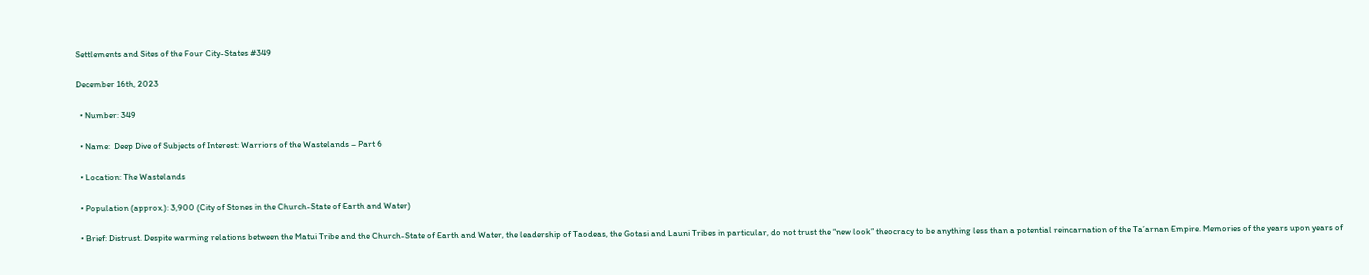Settlements and Sites of the Four City-States #349

December 16th, 2023

  • Number: 349

  • Name:  Deep Dive of Subjects of Interest: Warriors of the Wastelands – Part 6

  • Location: The Wastelands

  • Population (approx.): 3,900 (City of Stones in the Church-State of Earth and Water)

  • Brief: Distrust. Despite warming relations between the Matui Tribe and the Church-State of Earth and Water, the leadership of Taodeas, the Gotasi and Launi Tribes in particular, do not trust the “new look” theocracy to be anything less than a potential reincarnation of the Ta’arnan Empire. Memories of the years upon years of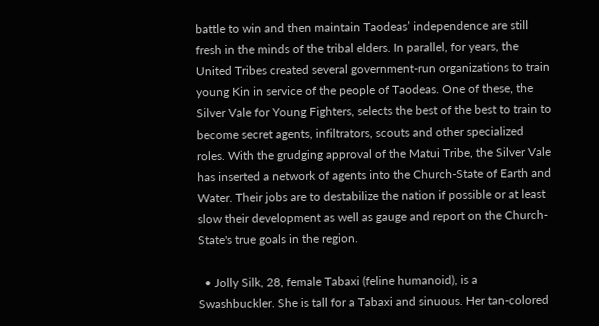battle to win and then maintain Taodeas’ independence are still fresh in the minds of the tribal elders. In parallel, for years, the United Tribes created several government-run organizations to train young Kin in service of the people of Taodeas. One of these, the Silver Vale for Young Fighters, selects the best of the best to train to become secret agents, infiltrators, scouts and other specialized roles. With the grudging approval of the Matui Tribe, the Silver Vale has inserted a network of agents into the Church-State of Earth and Water. Their jobs are to destabilize the nation if possible or at least slow their development as well as gauge and report on the Church-State's true goals in the region.

  • Jolly Silk, 28, female Tabaxi (feline humanoid), is a Swashbuckler. She is tall for a Tabaxi and sinuous. Her tan-colored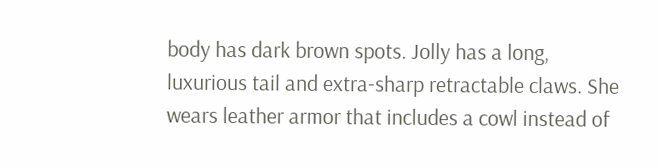body has dark brown spots. Jolly has a long, luxurious tail and extra-sharp retractable claws. She wears leather armor that includes a cowl instead of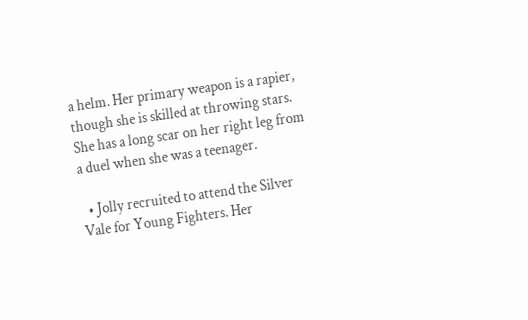a helm. Her primary weapon is a rapier, though she is skilled at throwing stars. She has a long scar on her right leg from a duel when she was a teenager.

  • Jolly recruited to attend the Silver Vale for Young Fighters. Her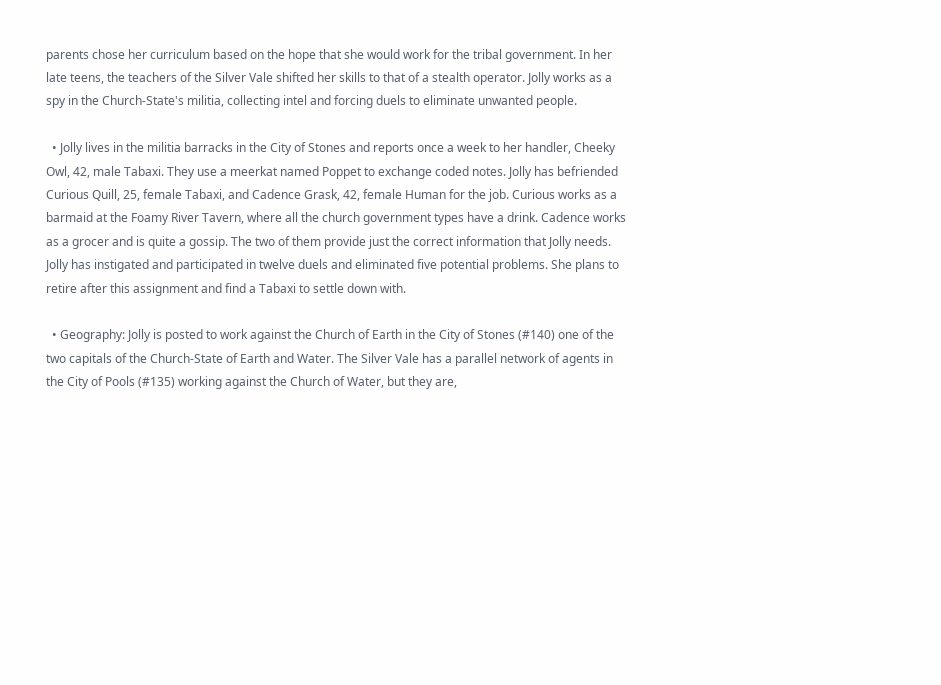parents chose her curriculum based on the hope that she would work for the tribal government. In her late teens, the teachers of the Silver Vale shifted her skills to that of a stealth operator. Jolly works as a spy in the Church-State's militia, collecting intel and forcing duels to eliminate unwanted people.

  • Jolly lives in the militia barracks in the City of Stones and reports once a week to her handler, Cheeky Owl, 42, male Tabaxi. They use a meerkat named Poppet to exchange coded notes. Jolly has befriended Curious Quill, 25, female Tabaxi, and Cadence Grask, 42, female Human for the job. Curious works as a barmaid at the Foamy River Tavern, where all the church government types have a drink. Cadence works as a grocer and is quite a gossip. The two of them provide just the correct information that Jolly needs. Jolly has instigated and participated in twelve duels and eliminated five potential problems. She plans to retire after this assignment and find a Tabaxi to settle down with.

  • Geography: Jolly is posted to work against the Church of Earth in the City of Stones (#140) one of the two capitals of the Church-State of Earth and Water. The Silver Vale has a parallel network of agents in the City of Pools (#135) working against the Church of Water, but they are,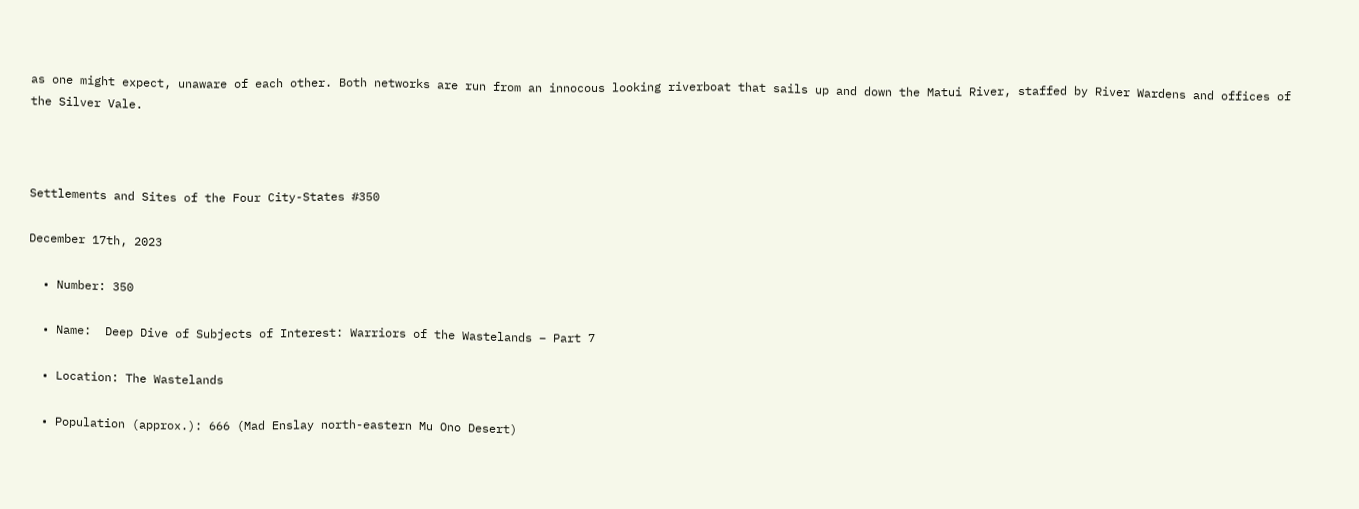as one might expect, unaware of each other. Both networks are run from an innocous looking riverboat that sails up and down the Matui River, staffed by River Wardens and offices of the Silver Vale.



Settlements and Sites of the Four City-States #350

December 17th, 2023

  • Number: 350

  • Name:  Deep Dive of Subjects of Interest: Warriors of the Wastelands – Part 7

  • Location: The Wastelands

  • Population (approx.): 666 (Mad Enslay north-eastern Mu Ono Desert)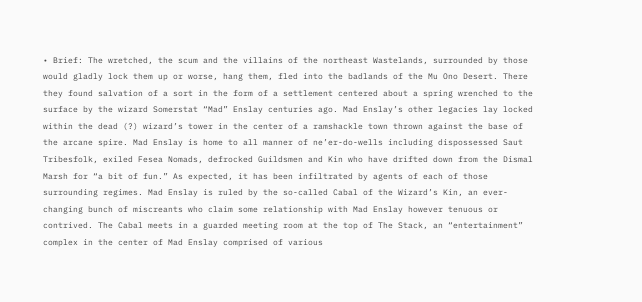• Brief: The wretched, the scum and the villains of the northeast Wastelands, surrounded by those would gladly lock them up or worse, hang them, fled into the badlands of the Mu Ono Desert. There they found salvation of a sort in the form of a settlement centered about a spring wrenched to the surface by the wizard Somerstat “Mad” Enslay centuries ago. Mad Enslay’s other legacies lay locked within the dead (?) wizard’s tower in the center of a ramshackle town thrown against the base of the arcane spire. Mad Enslay is home to all manner of ne’er-do-wells including dispossessed Saut Tribesfolk, exiled Fesea Nomads, defrocked Guildsmen and Kin who have drifted down from the Dismal Marsh for “a bit of fun.” As expected, it has been infiltrated by agents of each of those surrounding regimes. Mad Enslay is ruled by the so-called Cabal of the Wizard’s Kin, an ever-changing bunch of miscreants who claim some relationship with Mad Enslay however tenuous or contrived. The Cabal meets in a guarded meeting room at the top of The Stack, an “entertainment” complex in the center of Mad Enslay comprised of various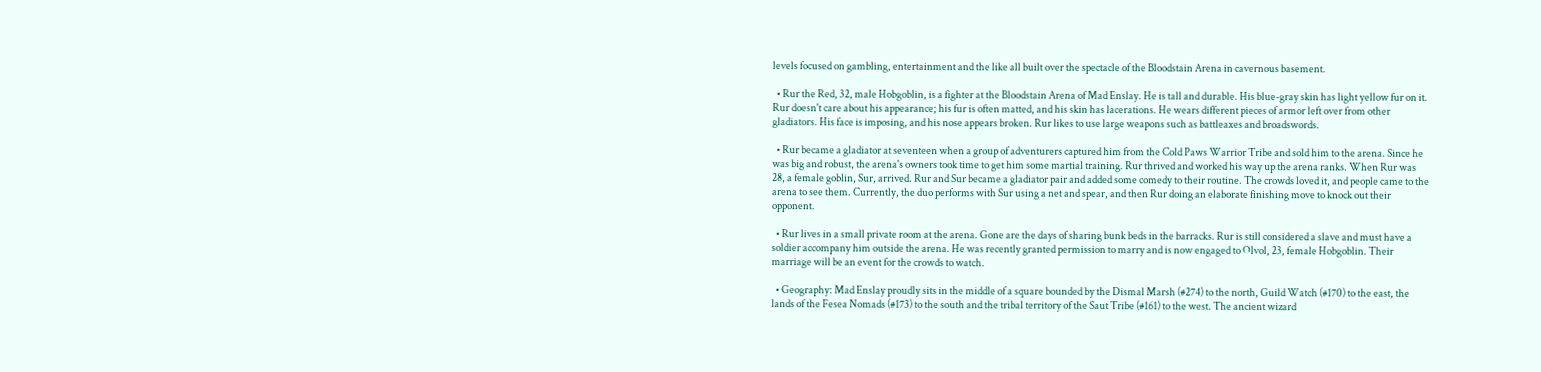levels focused on gambling, entertainment and the like all built over the spectacle of the Bloodstain Arena in cavernous basement.

  • Rur the Red, 32, male Hobgoblin, is a fighter at the Bloodstain Arena of Mad Enslay. He is tall and durable. His blue-gray skin has light yellow fur on it. Rur doesn't care about his appearance; his fur is often matted, and his skin has lacerations. He wears different pieces of armor left over from other gladiators. His face is imposing, and his nose appears broken. Rur likes to use large weapons such as battleaxes and broadswords.

  • Rur became a gladiator at seventeen when a group of adventurers captured him from the Cold Paws Warrior Tribe and sold him to the arena. Since he was big and robust, the arena's owners took time to get him some martial training. Rur thrived and worked his way up the arena ranks. When Rur was 28, a female goblin, Sur, arrived. Rur and Sur became a gladiator pair and added some comedy to their routine. The crowds loved it, and people came to the arena to see them. Currently, the duo performs with Sur using a net and spear, and then Rur doing an elaborate finishing move to knock out their opponent.

  • Rur lives in a small private room at the arena. Gone are the days of sharing bunk beds in the barracks. Rur is still considered a slave and must have a soldier accompany him outside the arena. He was recently granted permission to marry and is now engaged to Olvol, 23, female Hobgoblin. Their marriage will be an event for the crowds to watch.

  • Geography: Mad Enslay proudly sits in the middle of a square bounded by the Dismal Marsh (#274) to the north, Guild Watch (#170) to the east, the lands of the Fesea Nomads (#173) to the south and the tribal territory of the Saut Tribe (#161) to the west. The ancient wizard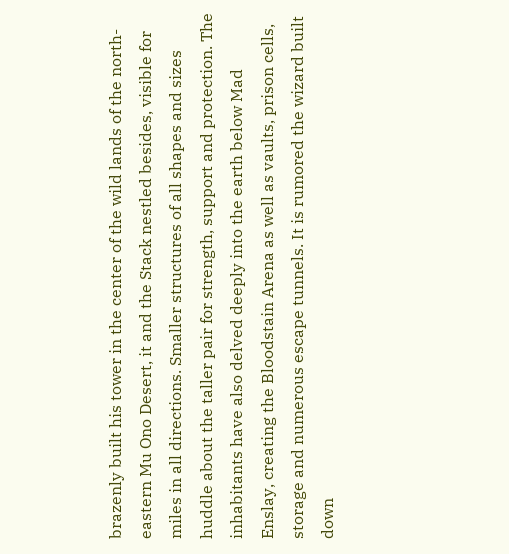brazenly built his tower in the center of the wild lands of the north-eastern Mu Ono Desert, it and the Stack nestled besides, visible for miles in all directions. Smaller structures of all shapes and sizes huddle about the taller pair for strength, support and protection. The inhabitants have also delved deeply into the earth below Mad Enslay, creating the Bloodstain Arena as well as vaults, prison cells, storage and numerous escape tunnels. It is rumored the wizard built down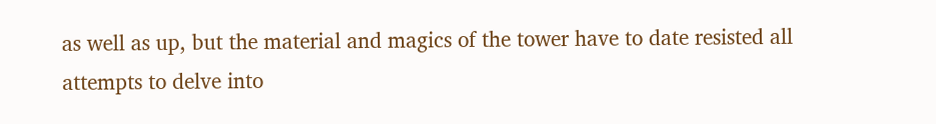as well as up, but the material and magics of the tower have to date resisted all attempts to delve into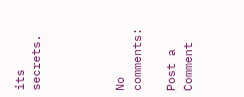its secrets.




No comments:

Post a Comment